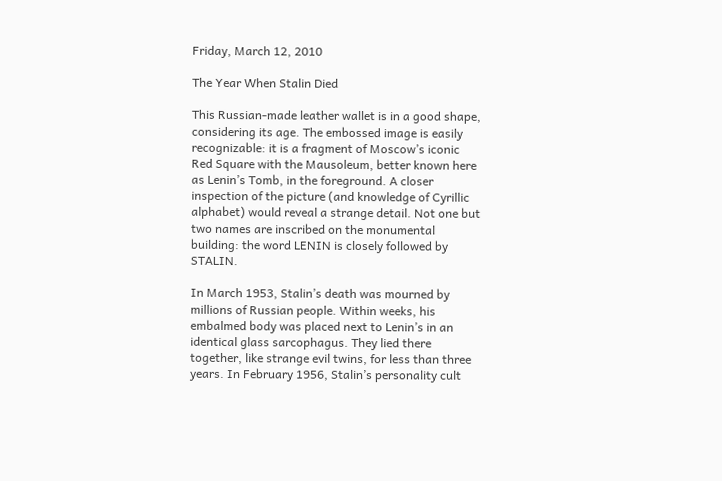Friday, March 12, 2010

The Year When Stalin Died

This Russian-made leather wallet is in a good shape, considering its age. The embossed image is easily recognizable: it is a fragment of Moscow’s iconic Red Square with the Mausoleum, better known here as Lenin’s Tomb, in the foreground. A closer inspection of the picture (and knowledge of Cyrillic alphabet) would reveal a strange detail. Not one but two names are inscribed on the monumental building: the word LENIN is closely followed by STALIN.

In March 1953, Stalin’s death was mourned by millions of Russian people. Within weeks, his embalmed body was placed next to Lenin’s in an identical glass sarcophagus. They lied there together, like strange evil twins, for less than three years. In February 1956, Stalin’s personality cult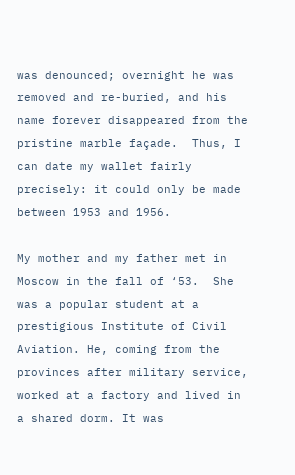was denounced; overnight he was removed and re-buried, and his name forever disappeared from the pristine marble façade.  Thus, I can date my wallet fairly precisely: it could only be made between 1953 and 1956.

My mother and my father met in Moscow in the fall of ‘53.  She was a popular student at a prestigious Institute of Civil Aviation. He, coming from the provinces after military service, worked at a factory and lived in a shared dorm. It was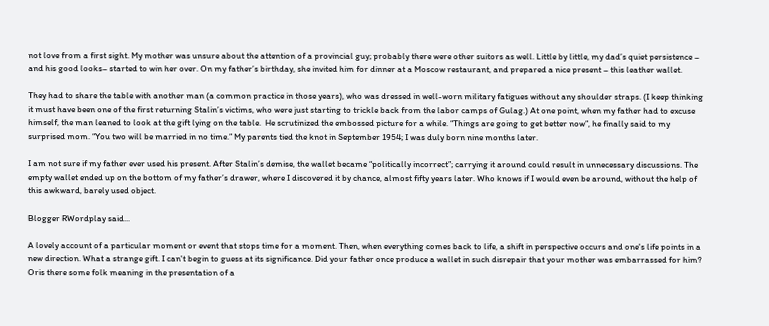not love from a first sight. My mother was unsure about the attention of a provincial guy; probably there were other suitors as well. Little by little, my dad’s quiet persistence – and his good looks– started to win her over. On my father’s birthday, she invited him for dinner at a Moscow restaurant, and prepared a nice present – this leather wallet.

They had to share the table with another man (a common practice in those years), who was dressed in well-worn military fatigues without any shoulder straps. (I keep thinking it must have been one of the first returning Stalin’s victims, who were just starting to trickle back from the labor camps of Gulag.) At one point, when my father had to excuse himself, the man leaned to look at the gift lying on the table.  He scrutinized the embossed picture for a while. “Things are going to get better now”, he finally said to my surprised mom. “You two will be married in no time.” My parents tied the knot in September 1954; I was duly born nine months later.

I am not sure if my father ever used his present. After Stalin’s demise, the wallet became “politically incorrect”; carrying it around could result in unnecessary discussions. The empty wallet ended up on the bottom of my father’s drawer, where I discovered it by chance, almost fifty years later. Who knows if I would even be around, without the help of this awkward, barely used object.

Blogger RWordplay said...

A lovely account of a particular moment or event that stops time for a moment. Then, when everything comes back to life, a shift in perspective occurs and one's life points in a new direction. What a strange gift. I can't begin to guess at its significance. Did your father once produce a wallet in such disrepair that your mother was embarrassed for him? Oris there some folk meaning in the presentation of a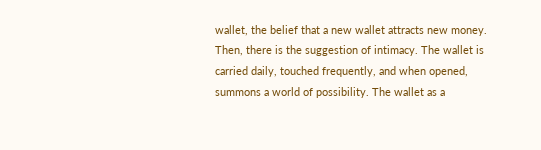wallet, the belief that a new wallet attracts new money.
Then, there is the suggestion of intimacy. The wallet is carried daily, touched frequently, and when opened, summons a world of possibility. The wallet as a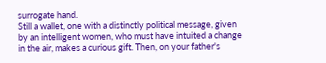surrogate hand.
Still a wallet, one with a distinctly political message, given by an intelligent women, who must have intuited a change in the air, makes a curious gift. Then, on your father's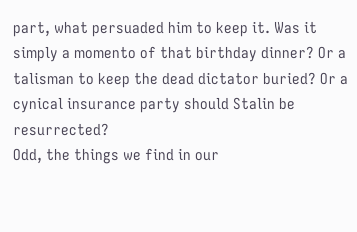part, what persuaded him to keep it. Was it simply a momento of that birthday dinner? Or a talisman to keep the dead dictator buried? Or a cynical insurance party should Stalin be resurrected?
Odd, the things we find in our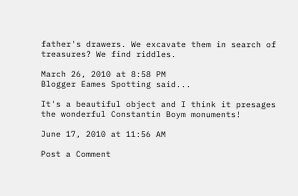father's drawers. We excavate them in search of treasures? We find riddles.

March 26, 2010 at 8:58 PM
Blogger Eames Spotting said...

It's a beautiful object and I think it presages the wonderful Constantin Boym monuments!

June 17, 2010 at 11:56 AM

Post a Comment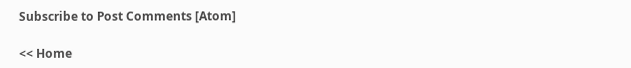Subscribe to Post Comments [Atom]

<< Home